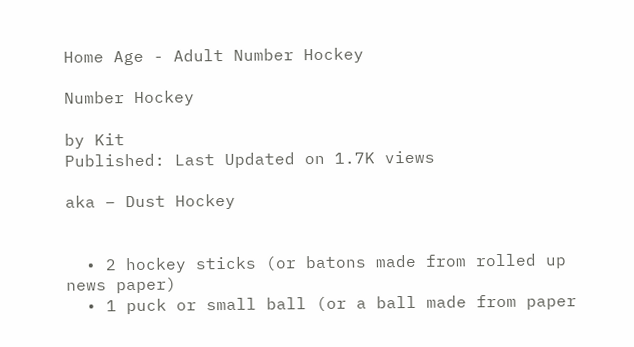Home Age - Adult Number Hockey

Number Hockey

by Kit
Published: Last Updated on 1.7K views

aka – Dust Hockey


  • 2 hockey sticks (or batons made from rolled up news paper)
  • 1 puck or small ball (or a ball made from paper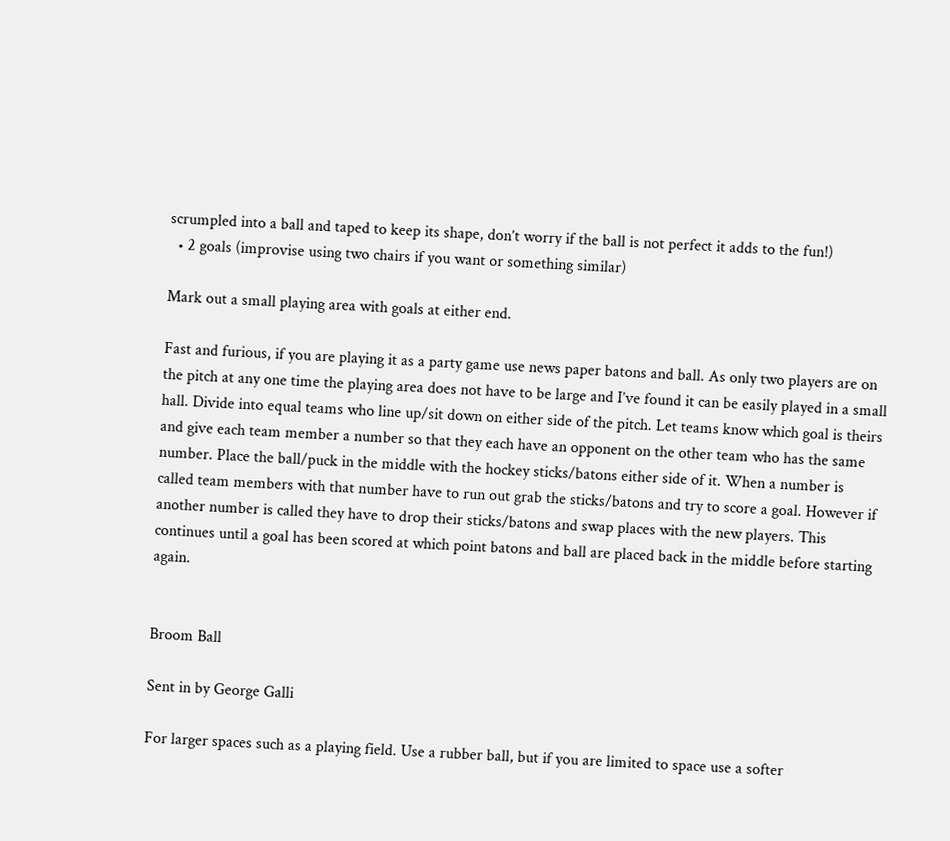scrumpled into a ball and taped to keep its shape, don’t worry if the ball is not perfect it adds to the fun!)
  • 2 goals (improvise using two chairs if you want or something similar)

Mark out a small playing area with goals at either end.

Fast and furious, if you are playing it as a party game use news paper batons and ball. As only two players are on the pitch at any one time the playing area does not have to be large and I’ve found it can be easily played in a small hall. Divide into equal teams who line up/sit down on either side of the pitch. Let teams know which goal is theirs and give each team member a number so that they each have an opponent on the other team who has the same number. Place the ball/puck in the middle with the hockey sticks/batons either side of it. When a number is called team members with that number have to run out grab the sticks/batons and try to score a goal. However if another number is called they have to drop their sticks/batons and swap places with the new players. This continues until a goal has been scored at which point batons and ball are placed back in the middle before starting again.


Broom Ball

Sent in by George Galli

For larger spaces such as a playing field. Use a rubber ball, but if you are limited to space use a softer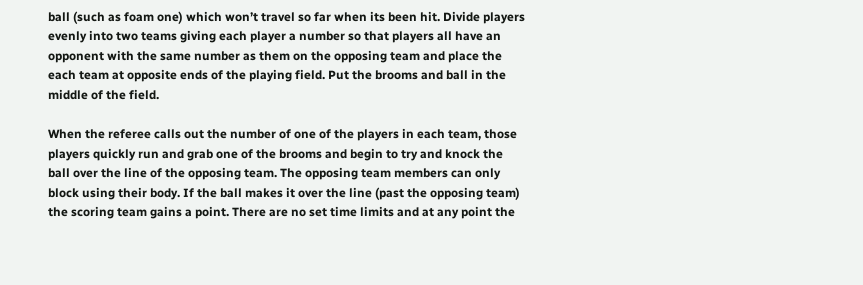ball (such as foam one) which won’t travel so far when its been hit. Divide players evenly into two teams giving each player a number so that players all have an opponent with the same number as them on the opposing team and place the each team at opposite ends of the playing field. Put the brooms and ball in the middle of the field.

When the referee calls out the number of one of the players in each team, those players quickly run and grab one of the brooms and begin to try and knock the ball over the line of the opposing team. The opposing team members can only block using their body. If the ball makes it over the line (past the opposing team) the scoring team gains a point. There are no set time limits and at any point the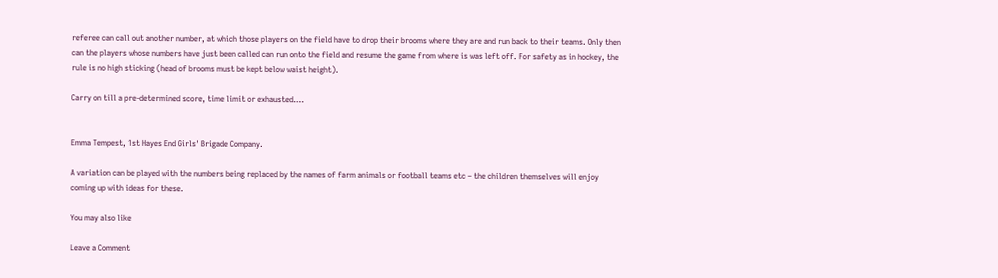referee can call out another number, at which those players on the field have to drop their brooms where they are and run back to their teams. Only then can the players whose numbers have just been called can run onto the field and resume the game from where is was left off. For safety as in hockey, the rule is no high sticking (head of brooms must be kept below waist height).

Carry on till a pre-determined score, time limit or exhausted….


Emma Tempest, 1st Hayes End Girls' Brigade Company.

A variation can be played with the numbers being replaced by the names of farm animals or football teams etc – the children themselves will enjoy coming up with ideas for these.

You may also like

Leave a Comment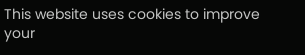This website uses cookies to improve your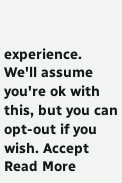experience. We'll assume you're ok with this, but you can opt-out if you wish. Accept Read More